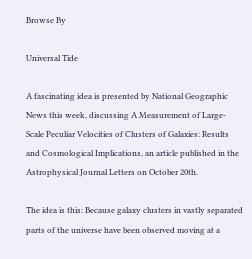Browse By

Universal Tide

A fascinating idea is presented by National Geographic News this week, discussing A Measurement of Large-Scale Peculiar Velocities of Clusters of Galaxies: Results and Cosmological Implications, an article published in the Astrophysical Journal Letters on October 20th.

The idea is this: Because galaxy clusters in vastly separated parts of the universe have been observed moving at a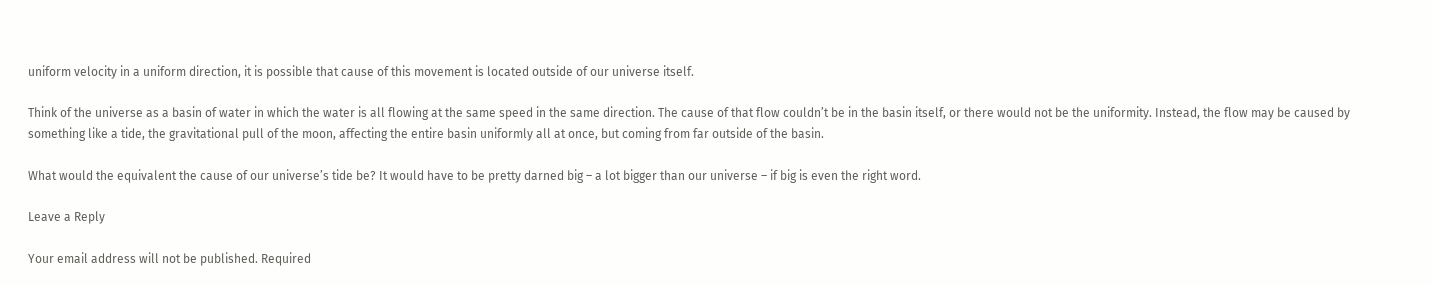uniform velocity in a uniform direction, it is possible that cause of this movement is located outside of our universe itself.

Think of the universe as a basin of water in which the water is all flowing at the same speed in the same direction. The cause of that flow couldn’t be in the basin itself, or there would not be the uniformity. Instead, the flow may be caused by something like a tide, the gravitational pull of the moon, affecting the entire basin uniformly all at once, but coming from far outside of the basin.

What would the equivalent the cause of our universe’s tide be? It would have to be pretty darned big – a lot bigger than our universe – if big is even the right word.

Leave a Reply

Your email address will not be published. Required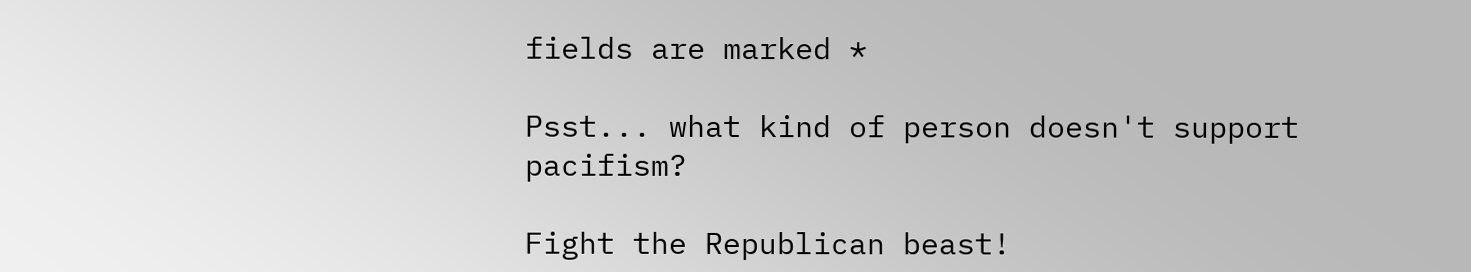fields are marked *

Psst... what kind of person doesn't support pacifism?

Fight the Republican beast!